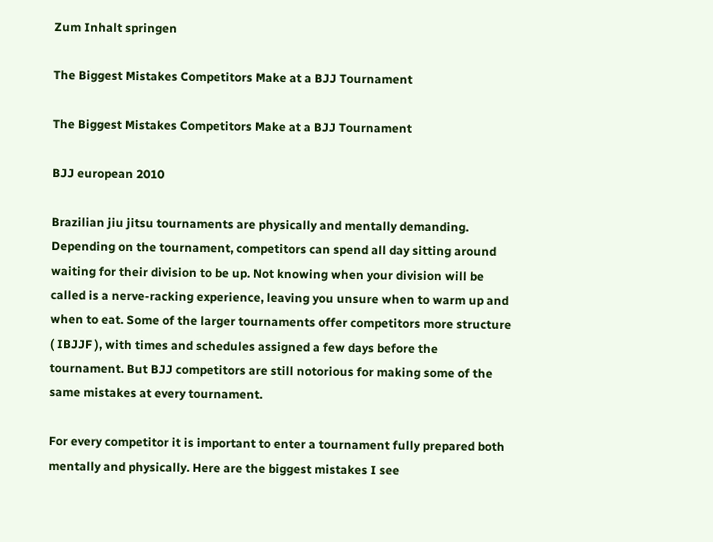Zum Inhalt springen

The Biggest Mistakes Competitors Make at a BJJ Tournament

The Biggest Mistakes Competitors Make at a BJJ Tournament

BJJ european 2010

Brazilian jiu jitsu tournaments are physically and mentally demanding. Depending on the tournament, competitors can spend all day sitting around waiting for their division to be up. Not knowing when your division will be called is a nerve-racking experience, leaving you unsure when to warm up and when to eat. Some of the larger tournaments offer competitors more structure ( IBJJF ), with times and schedules assigned a few days before the tournament. But BJJ competitors are still notorious for making some of the same mistakes at every tournament.

For every competitor it is important to enter a tournament fully prepared both mentally and physically. Here are the biggest mistakes I see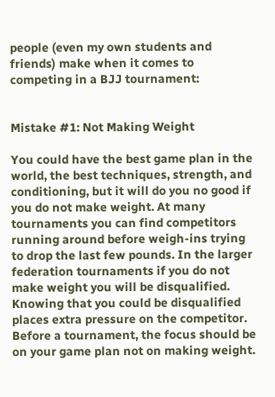people (even my own students and friends) make when it comes to competing in a BJJ tournament:


Mistake #1: Not Making Weight

You could have the best game plan in the world, the best techniques, strength, and conditioning, but it will do you no good if you do not make weight. At many tournaments you can find competitors running around before weigh-ins trying to drop the last few pounds. In the larger federation tournaments if you do not make weight you will be disqualified. Knowing that you could be disqualified places extra pressure on the competitor. Before a tournament, the focus should be on your game plan not on making weight.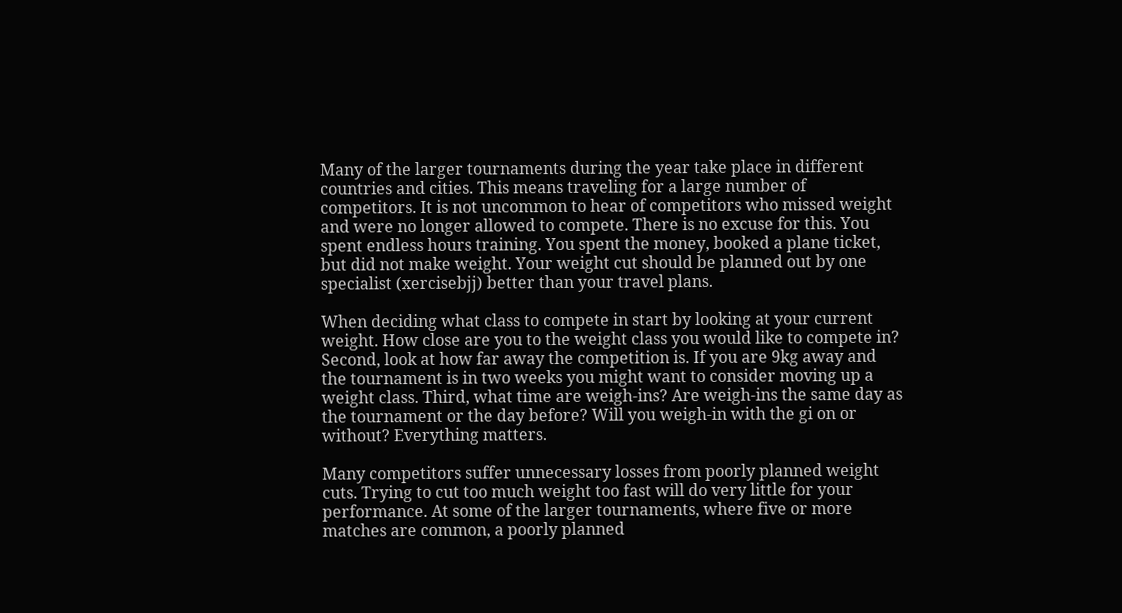Many of the larger tournaments during the year take place in different countries and cities. This means traveling for a large number of competitors. It is not uncommon to hear of competitors who missed weight and were no longer allowed to compete. There is no excuse for this. You spent endless hours training. You spent the money, booked a plane ticket, but did not make weight. Your weight cut should be planned out by one specialist (xercisebjj) better than your travel plans.

When deciding what class to compete in start by looking at your current weight. How close are you to the weight class you would like to compete in? Second, look at how far away the competition is. If you are 9kg away and the tournament is in two weeks you might want to consider moving up a weight class. Third, what time are weigh-ins? Are weigh-ins the same day as the tournament or the day before? Will you weigh-in with the gi on or without? Everything matters.

Many competitors suffer unnecessary losses from poorly planned weight cuts. Trying to cut too much weight too fast will do very little for your performance. At some of the larger tournaments, where five or more matches are common, a poorly planned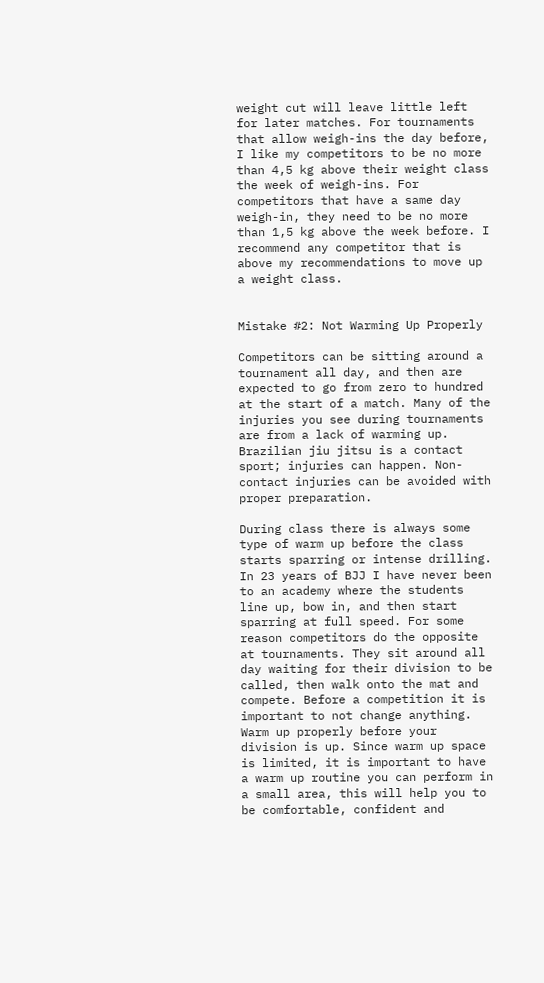weight cut will leave little left for later matches. For tournaments that allow weigh-ins the day before, I like my competitors to be no more than 4,5 kg above their weight class the week of weigh-ins. For competitors that have a same day weigh-in, they need to be no more than 1,5 kg above the week before. I recommend any competitor that is above my recommendations to move up a weight class.


Mistake #2: Not Warming Up Properly

Competitors can be sitting around a tournament all day, and then are expected to go from zero to hundred at the start of a match. Many of the injuries you see during tournaments are from a lack of warming up. Brazilian jiu jitsu is a contact sport; injuries can happen. Non-contact injuries can be avoided with proper preparation.

During class there is always some type of warm up before the class starts sparring or intense drilling. In 23 years of BJJ I have never been to an academy where the students line up, bow in, and then start sparring at full speed. For some reason competitors do the opposite at tournaments. They sit around all day waiting for their division to be called, then walk onto the mat and compete. Before a competition it is important to not change anything. Warm up properly before your division is up. Since warm up space is limited, it is important to have a warm up routine you can perform in a small area, this will help you to be comfortable, confident and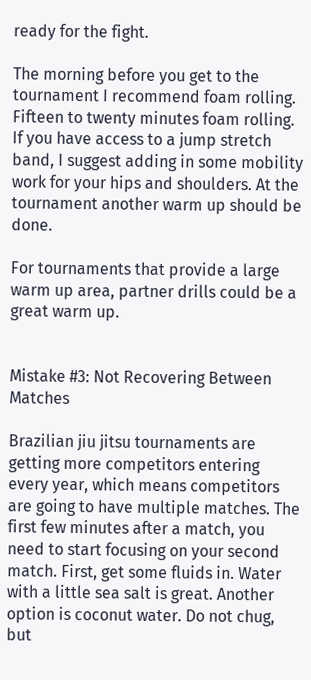ready for the fight.

The morning before you get to the tournament I recommend foam rolling. Fifteen to twenty minutes foam rolling. If you have access to a jump stretch band, I suggest adding in some mobility work for your hips and shoulders. At the tournament another warm up should be done.

For tournaments that provide a large warm up area, partner drills could be a great warm up.


Mistake #3: Not Recovering Between Matches

Brazilian jiu jitsu tournaments are getting more competitors entering every year, which means competitors are going to have multiple matches. The first few minutes after a match, you need to start focusing on your second match. First, get some fluids in. Water with a little sea salt is great. Another option is coconut water. Do not chug, but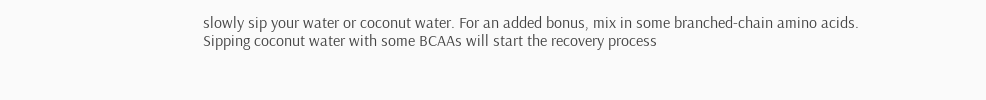slowly sip your water or coconut water. For an added bonus, mix in some branched-chain amino acids. Sipping coconut water with some BCAAs will start the recovery process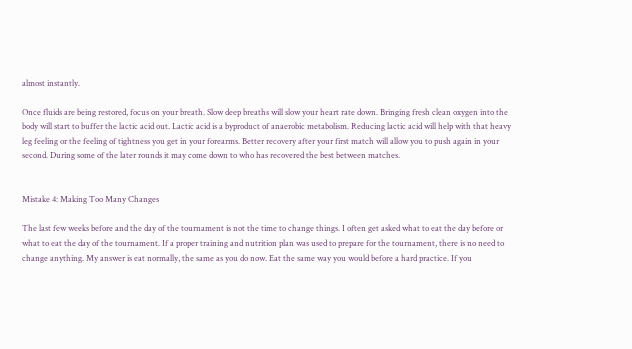almost instantly.

Once fluids are being restored, focus on your breath. Slow deep breaths will slow your heart rate down. Bringing fresh clean oxygen into the body will start to buffer the lactic acid out. Lactic acid is a byproduct of anaerobic metabolism. Reducing lactic acid will help with that heavy leg feeling or the feeling of tightness you get in your forearms. Better recovery after your first match will allow you to push again in your second. During some of the later rounds it may come down to who has recovered the best between matches.


Mistake 4: Making Too Many Changes

The last few weeks before and the day of the tournament is not the time to change things. I often get asked what to eat the day before or what to eat the day of the tournament. If a proper training and nutrition plan was used to prepare for the tournament, there is no need to change anything. My answer is eat normally, the same as you do now. Eat the same way you would before a hard practice. If you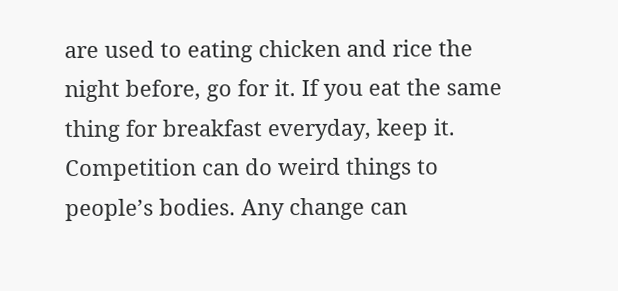are used to eating chicken and rice the night before, go for it. If you eat the same thing for breakfast everyday, keep it. Competition can do weird things to people’s bodies. Any change can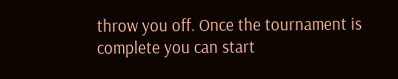throw you off. Once the tournament is complete you can start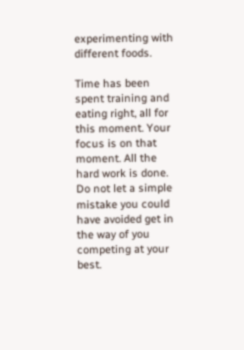experimenting with different foods.

Time has been spent training and eating right, all for this moment. Your focus is on that moment. All the hard work is done. Do not let a simple mistake you could have avoided get in the way of you competing at your best.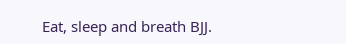Eat, sleep and breath BJJ.